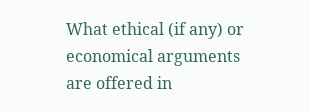What ethical (if any) or economical arguments are offered in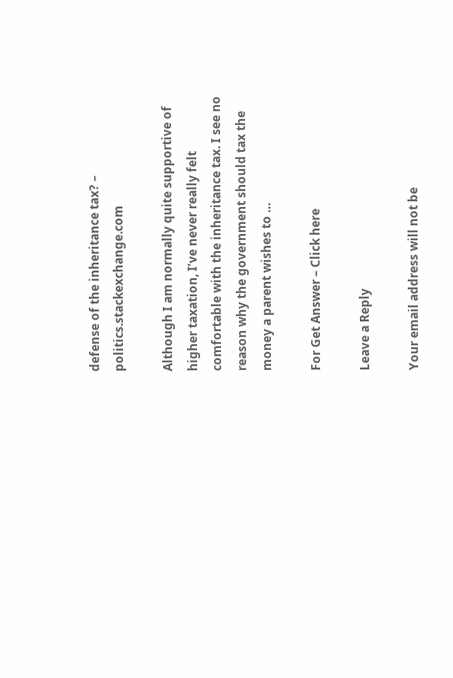defense of the inheritance tax? – politics.stackexchange.com

Although I am normally quite supportive of higher taxation, I’ve never really felt comfortable with the inheritance tax. I see no reason why the government should tax the money a parent wishes to …

For Get Answer – Click here

Leave a Reply

Your email address will not be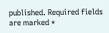published. Required fields are marked *